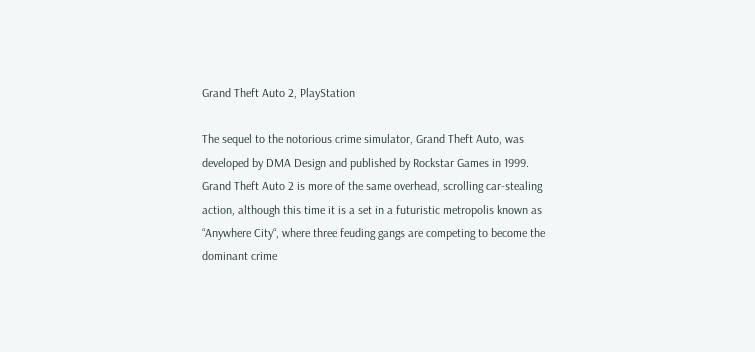Grand Theft Auto 2, PlayStation

The sequel to the notorious crime simulator, Grand Theft Auto, was developed by DMA Design and published by Rockstar Games in 1999. Grand Theft Auto 2 is more of the same overhead, scrolling car-stealing action, although this time it is a set in a futuristic metropolis known as “Anywhere City“, where three feuding gangs are competing to become the dominant crime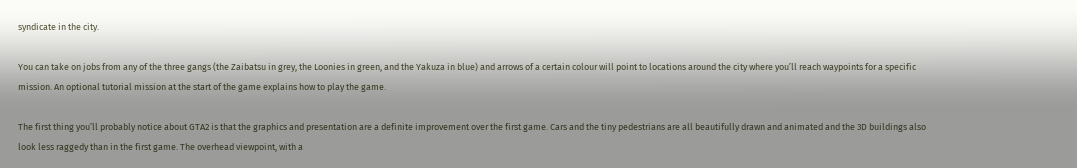syndicate in the city.

You can take on jobs from any of the three gangs (the Zaibatsu in grey, the Loonies in green, and the Yakuza in blue) and arrows of a certain colour will point to locations around the city where you’ll reach waypoints for a specific mission. An optional tutorial mission at the start of the game explains how to play the game.

The first thing you’ll probably notice about GTA2 is that the graphics and presentation are a definite improvement over the first game. Cars and the tiny pedestrians are all beautifully drawn and animated and the 3D buildings also look less raggedy than in the first game. The overhead viewpoint, with a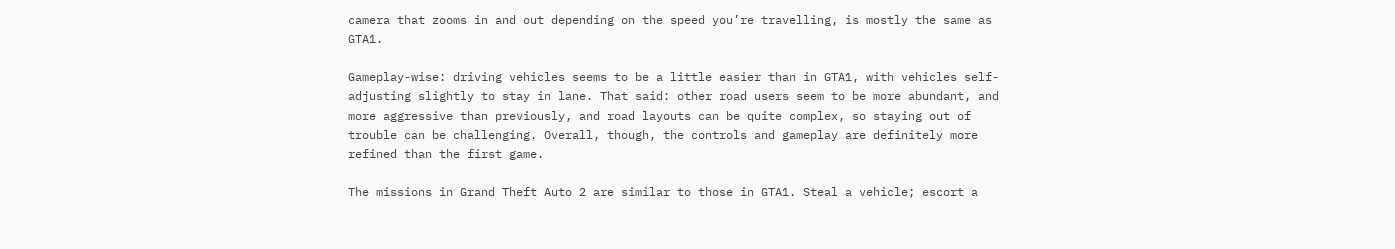camera that zooms in and out depending on the speed you’re travelling, is mostly the same as GTA1.

Gameplay-wise: driving vehicles seems to be a little easier than in GTA1, with vehicles self-adjusting slightly to stay in lane. That said: other road users seem to be more abundant, and more aggressive than previously, and road layouts can be quite complex, so staying out of trouble can be challenging. Overall, though, the controls and gameplay are definitely more refined than the first game.

The missions in Grand Theft Auto 2 are similar to those in GTA1. Steal a vehicle; escort a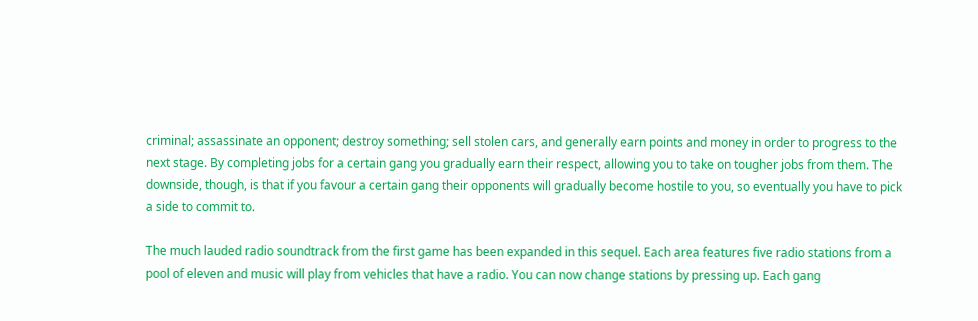criminal; assassinate an opponent; destroy something; sell stolen cars, and generally earn points and money in order to progress to the next stage. By completing jobs for a certain gang you gradually earn their respect, allowing you to take on tougher jobs from them. The downside, though, is that if you favour a certain gang their opponents will gradually become hostile to you, so eventually you have to pick a side to commit to.

The much lauded radio soundtrack from the first game has been expanded in this sequel. Each area features five radio stations from a pool of eleven and music will play from vehicles that have a radio. You can now change stations by pressing up. Each gang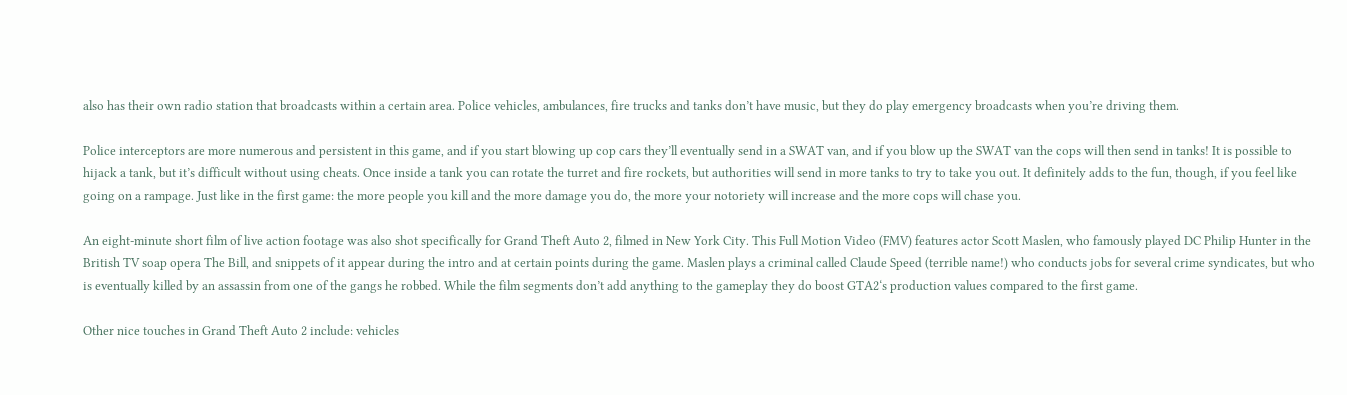also has their own radio station that broadcasts within a certain area. Police vehicles, ambulances, fire trucks and tanks don’t have music, but they do play emergency broadcasts when you’re driving them.

Police interceptors are more numerous and persistent in this game, and if you start blowing up cop cars they’ll eventually send in a SWAT van, and if you blow up the SWAT van the cops will then send in tanks! It is possible to hijack a tank, but it’s difficult without using cheats. Once inside a tank you can rotate the turret and fire rockets, but authorities will send in more tanks to try to take you out. It definitely adds to the fun, though, if you feel like going on a rampage. Just like in the first game: the more people you kill and the more damage you do, the more your notoriety will increase and the more cops will chase you.

An eight-minute short film of live action footage was also shot specifically for Grand Theft Auto 2, filmed in New York City. This Full Motion Video (FMV) features actor Scott Maslen, who famously played DC Philip Hunter in the British TV soap opera The Bill, and snippets of it appear during the intro and at certain points during the game. Maslen plays a criminal called Claude Speed (terrible name!) who conducts jobs for several crime syndicates, but who is eventually killed by an assassin from one of the gangs he robbed. While the film segments don’t add anything to the gameplay they do boost GTA2‘s production values compared to the first game.

Other nice touches in Grand Theft Auto 2 include: vehicles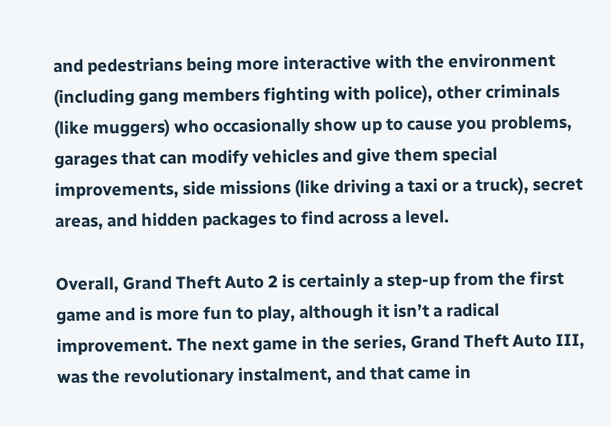and pedestrians being more interactive with the environment (including gang members fighting with police), other criminals (like muggers) who occasionally show up to cause you problems, garages that can modify vehicles and give them special improvements, side missions (like driving a taxi or a truck), secret areas, and hidden packages to find across a level.

Overall, Grand Theft Auto 2 is certainly a step-up from the first game and is more fun to play, although it isn’t a radical improvement. The next game in the series, Grand Theft Auto III, was the revolutionary instalment, and that came in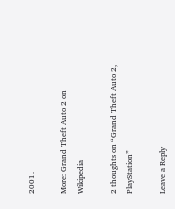2001.

More: Grand Theft Auto 2 on Wikipedia

2 thoughts on “Grand Theft Auto 2, PlayStation”

Leave a Reply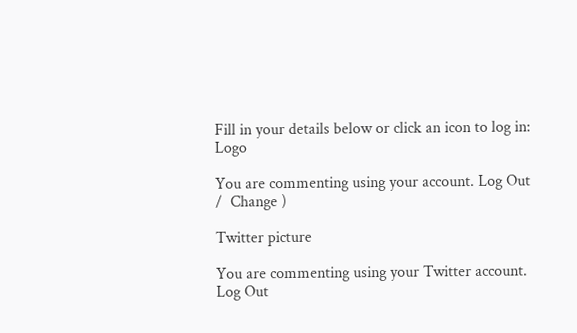Fill in your details below or click an icon to log in: Logo

You are commenting using your account. Log Out /  Change )

Twitter picture

You are commenting using your Twitter account. Log Out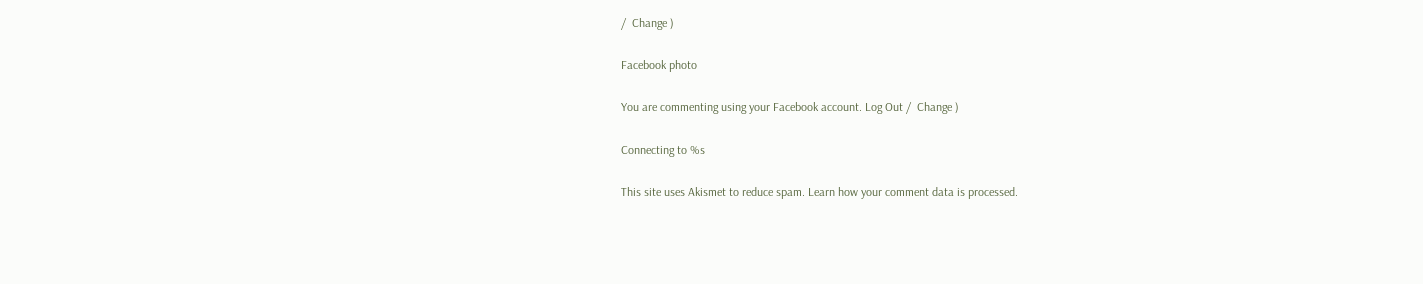/  Change )

Facebook photo

You are commenting using your Facebook account. Log Out /  Change )

Connecting to %s

This site uses Akismet to reduce spam. Learn how your comment data is processed.